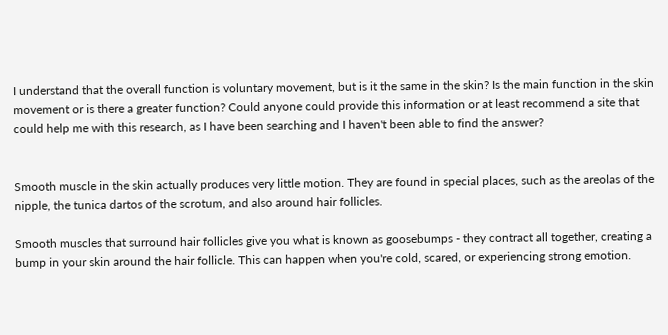I understand that the overall function is voluntary movement, but is it the same in the skin? Is the main function in the skin movement or is there a greater function? Could anyone could provide this information or at least recommend a site that could help me with this research, as I have been searching and I haven't been able to find the answer?


Smooth muscle in the skin actually produces very little motion. They are found in special places, such as the areolas of the nipple, the tunica dartos of the scrotum, and also around hair follicles.

Smooth muscles that surround hair follicles give you what is known as goosebumps - they contract all together, creating a bump in your skin around the hair follicle. This can happen when you're cold, scared, or experiencing strong emotion.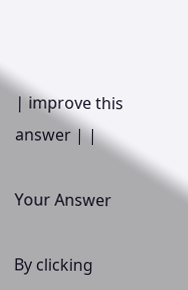| improve this answer | |

Your Answer

By clicking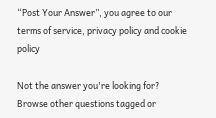“Post Your Answer”, you agree to our terms of service, privacy policy and cookie policy

Not the answer you're looking for? Browse other questions tagged or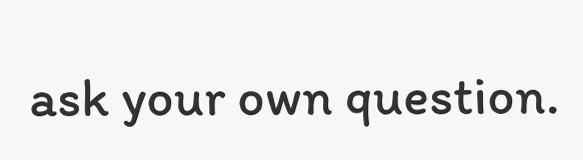ask your own question.